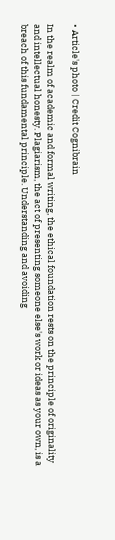• Article's photo | Credit Cognibrain

In the realm of academic and formal writing, the ethical foundation rests on the principle of originality and intellectual honesty. Plagiarism, the act of presenting someone else's work or ideas as your own, is a breach of this fundamental principle. Understanding and avoiding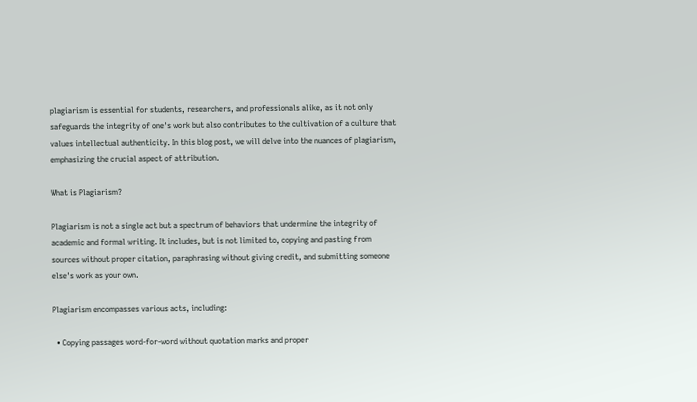plagiarism is essential for students, researchers, and professionals alike, as it not only safeguards the integrity of one's work but also contributes to the cultivation of a culture that values intellectual authenticity. In this blog post, we will delve into the nuances of plagiarism, emphasizing the crucial aspect of attribution.

What is Plagiarism?

Plagiarism is not a single act but a spectrum of behaviors that undermine the integrity of academic and formal writing. It includes, but is not limited to, copying and pasting from sources without proper citation, paraphrasing without giving credit, and submitting someone else's work as your own.

Plagiarism encompasses various acts, including:

  • Copying passages word-for-word without quotation marks and proper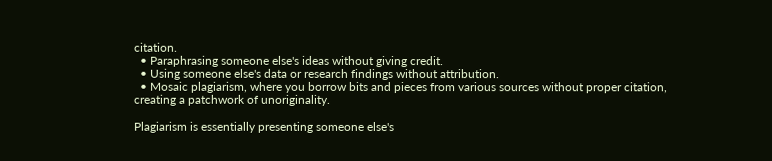citation.
  • Paraphrasing someone else's ideas without giving credit.
  • Using someone else's data or research findings without attribution.
  • Mosaic plagiarism, where you borrow bits and pieces from various sources without proper citation, creating a patchwork of unoriginality.

Plagiarism is essentially presenting someone else's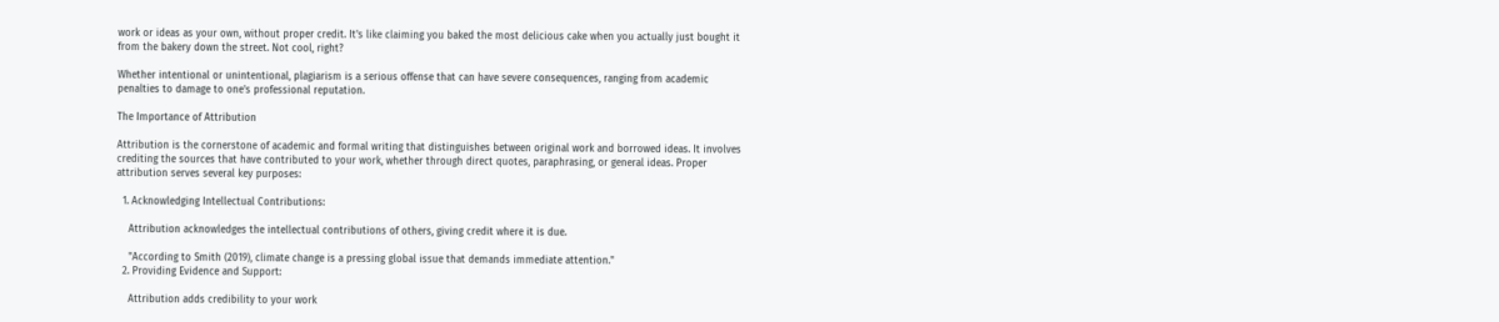work or ideas as your own, without proper credit. It's like claiming you baked the most delicious cake when you actually just bought it from the bakery down the street. Not cool, right?

Whether intentional or unintentional, plagiarism is a serious offense that can have severe consequences, ranging from academic penalties to damage to one's professional reputation.

The Importance of Attribution

Attribution is the cornerstone of academic and formal writing that distinguishes between original work and borrowed ideas. It involves crediting the sources that have contributed to your work, whether through direct quotes, paraphrasing, or general ideas. Proper attribution serves several key purposes:

  1. Acknowledging Intellectual Contributions:

    Attribution acknowledges the intellectual contributions of others, giving credit where it is due.

    "According to Smith (2019), climate change is a pressing global issue that demands immediate attention."
  2. Providing Evidence and Support:

    Attribution adds credibility to your work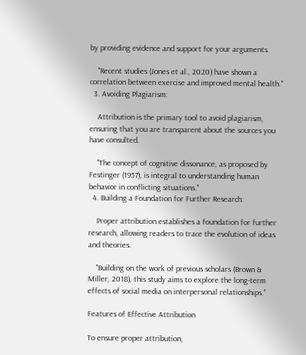by providing evidence and support for your arguments.

    "Recent studies (Jones et al., 2020) have shown a correlation between exercise and improved mental health."
  3. Avoiding Plagiarism:

    Attribution is the primary tool to avoid plagiarism, ensuring that you are transparent about the sources you have consulted.

    "The concept of cognitive dissonance, as proposed by Festinger (1957), is integral to understanding human behavior in conflicting situations."
  4. Building a Foundation for Further Research:

    Proper attribution establishes a foundation for further research, allowing readers to trace the evolution of ideas and theories.

    "Building on the work of previous scholars (Brown & Miller, 2018), this study aims to explore the long-term effects of social media on interpersonal relationships."

Features of Effective Attribution

To ensure proper attribution,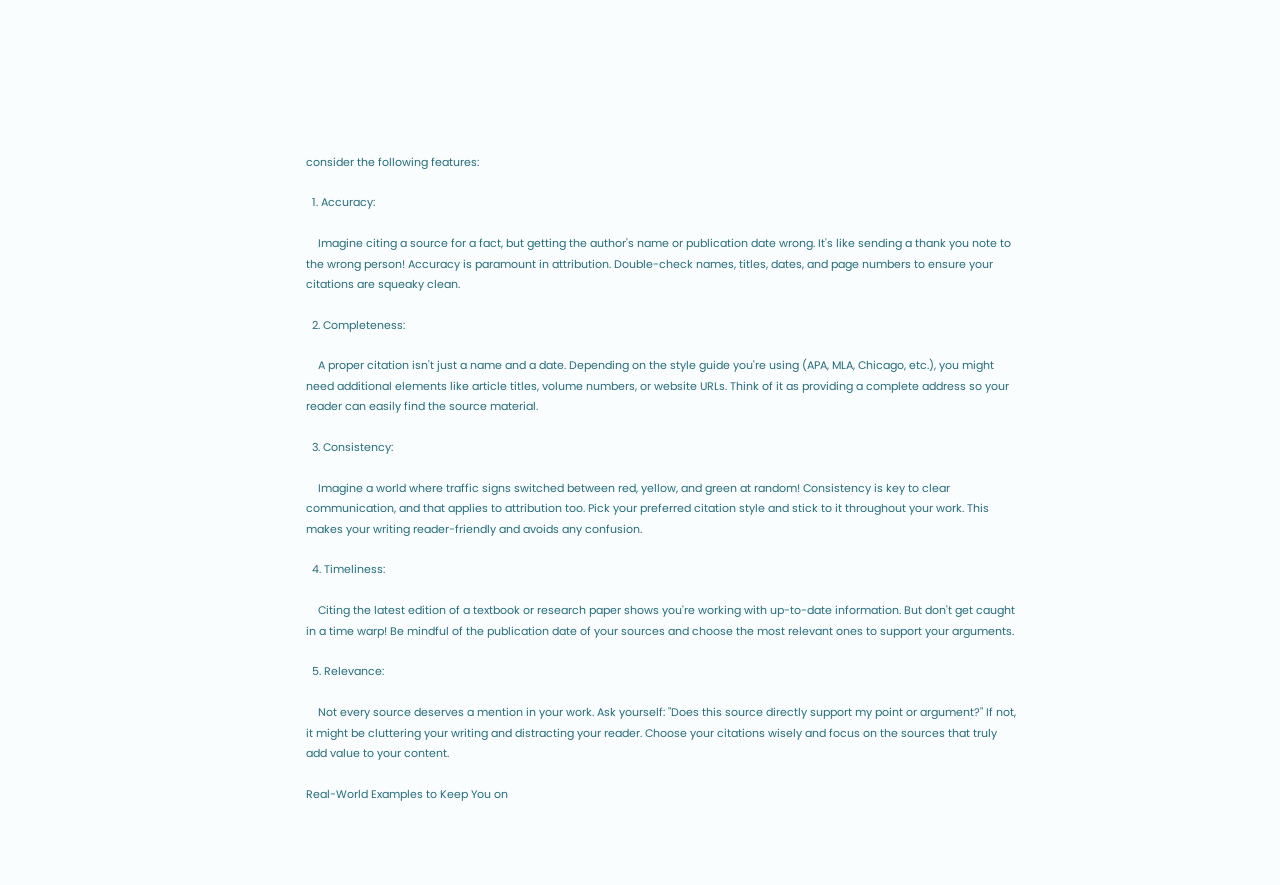consider the following features:

  1. Accuracy:

    Imagine citing a source for a fact, but getting the author's name or publication date wrong. It's like sending a thank you note to the wrong person! Accuracy is paramount in attribution. Double-check names, titles, dates, and page numbers to ensure your citations are squeaky clean.

  2. Completeness:

    A proper citation isn't just a name and a date. Depending on the style guide you're using (APA, MLA, Chicago, etc.), you might need additional elements like article titles, volume numbers, or website URLs. Think of it as providing a complete address so your reader can easily find the source material.

  3. Consistency:

    Imagine a world where traffic signs switched between red, yellow, and green at random! Consistency is key to clear communication, and that applies to attribution too. Pick your preferred citation style and stick to it throughout your work. This makes your writing reader-friendly and avoids any confusion.

  4. Timeliness:

    Citing the latest edition of a textbook or research paper shows you're working with up-to-date information. But don't get caught in a time warp! Be mindful of the publication date of your sources and choose the most relevant ones to support your arguments.

  5. Relevance:

    Not every source deserves a mention in your work. Ask yourself: "Does this source directly support my point or argument?" If not, it might be cluttering your writing and distracting your reader. Choose your citations wisely and focus on the sources that truly add value to your content.

Real-World Examples to Keep You on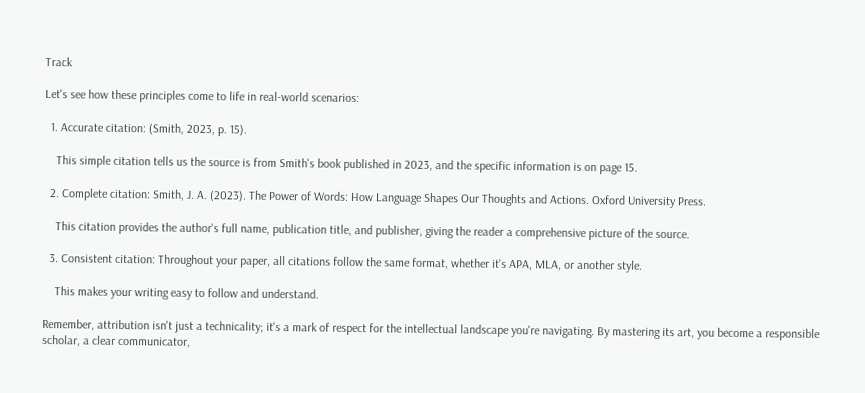Track

Let's see how these principles come to life in real-world scenarios:

  1. Accurate citation: (Smith, 2023, p. 15).

    This simple citation tells us the source is from Smith's book published in 2023, and the specific information is on page 15.

  2. Complete citation: Smith, J. A. (2023). The Power of Words: How Language Shapes Our Thoughts and Actions. Oxford University Press.

    This citation provides the author's full name, publication title, and publisher, giving the reader a comprehensive picture of the source.

  3. Consistent citation: Throughout your paper, all citations follow the same format, whether it's APA, MLA, or another style.

    This makes your writing easy to follow and understand.

Remember, attribution isn't just a technicality; it's a mark of respect for the intellectual landscape you're navigating. By mastering its art, you become a responsible scholar, a clear communicator,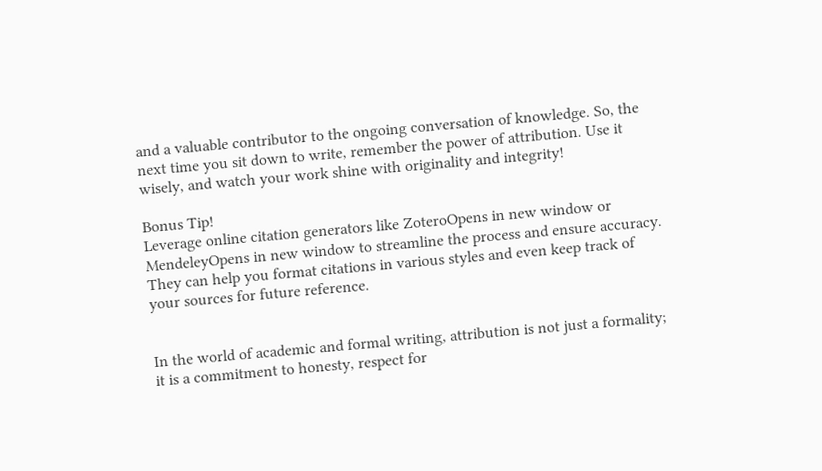and a valuable contributor to the ongoing conversation of knowledge. So, the next time you sit down to write, remember the power of attribution. Use it wisely, and watch your work shine with originality and integrity!

Bonus Tip!
Leverage online citation generators like ZoteroOpens in new window or MendeleyOpens in new window to streamline the process and ensure accuracy. They can help you format citations in various styles and even keep track of your sources for future reference.


In the world of academic and formal writing, attribution is not just a formality; it is a commitment to honesty, respect for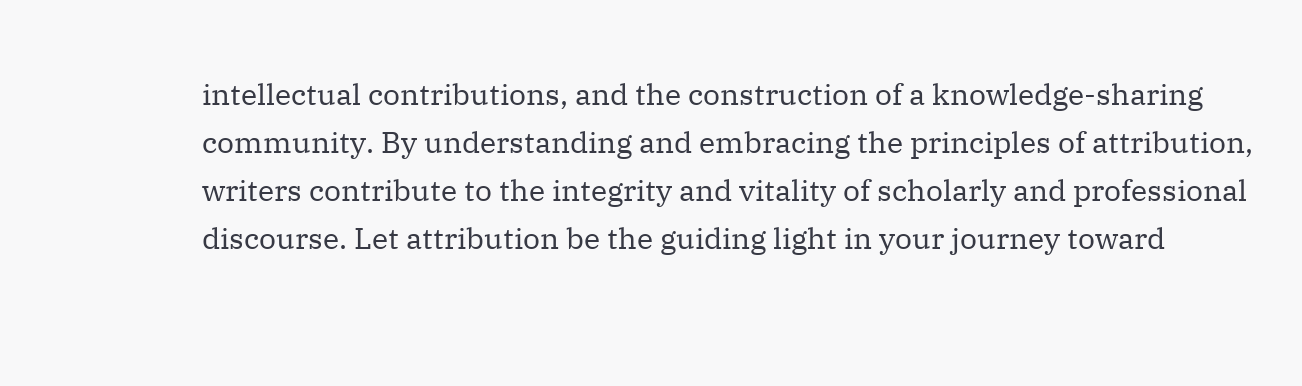intellectual contributions, and the construction of a knowledge-sharing community. By understanding and embracing the principles of attribution, writers contribute to the integrity and vitality of scholarly and professional discourse. Let attribution be the guiding light in your journey toward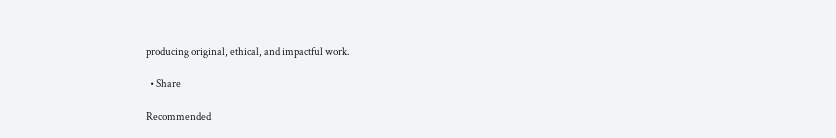producing original, ethical, and impactful work.

  • Share

Recommended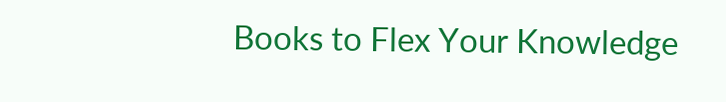Books to Flex Your Knowledge